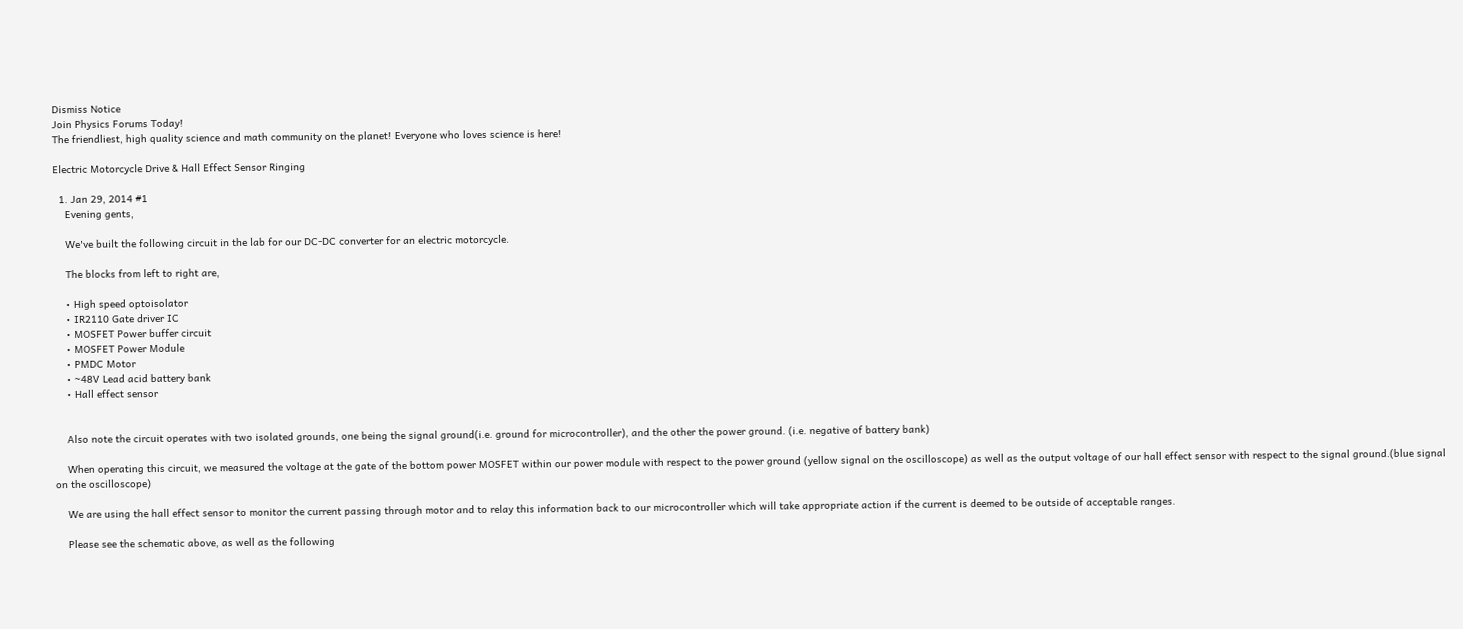Dismiss Notice
Join Physics Forums Today!
The friendliest, high quality science and math community on the planet! Everyone who loves science is here!

Electric Motorcycle Drive & Hall Effect Sensor Ringing

  1. Jan 29, 2014 #1
    Evening gents,

    We've built the following circuit in the lab for our DC-DC converter for an electric motorcycle.

    The blocks from left to right are,

    • High speed optoisolator
    • IR2110 Gate driver IC
    • MOSFET Power buffer circuit
    • MOSFET Power Module
    • PMDC Motor
    • ~48V Lead acid battery bank
    • Hall effect sensor


    Also note the circuit operates with two isolated grounds, one being the signal ground(i.e. ground for microcontroller), and the other the power ground. (i.e. negative of battery bank)

    When operating this circuit, we measured the voltage at the gate of the bottom power MOSFET within our power module with respect to the power ground (yellow signal on the oscilloscope) as well as the output voltage of our hall effect sensor with respect to the signal ground.(blue signal on the oscilloscope)

    We are using the hall effect sensor to monitor the current passing through motor and to relay this information back to our microcontroller which will take appropriate action if the current is deemed to be outside of acceptable ranges.

    Please see the schematic above, as well as the following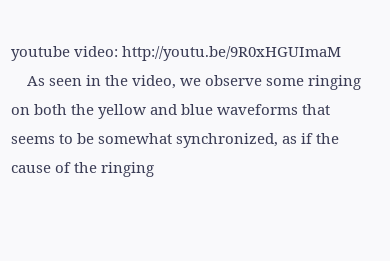youtube video: http://youtu.be/9R0xHGUImaM
    As seen in the video, we observe some ringing on both the yellow and blue waveforms that seems to be somewhat synchronized, as if the cause of the ringing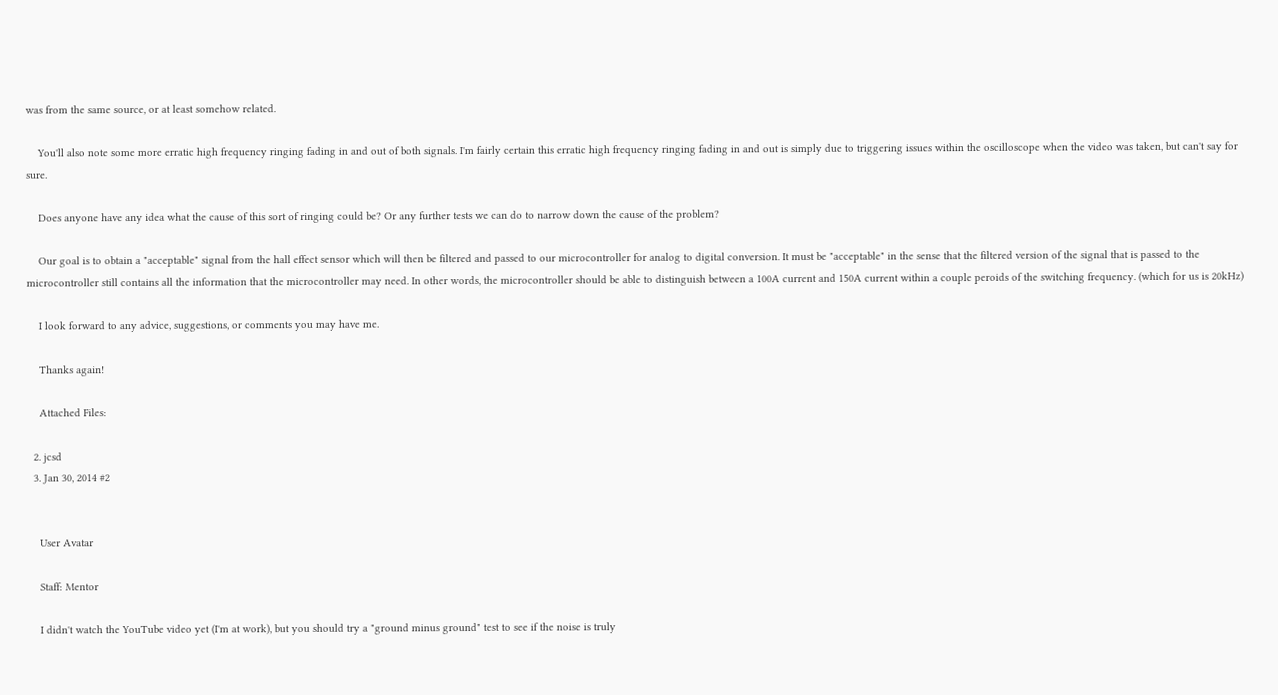was from the same source, or at least somehow related.

    You'll also note some more erratic high frequency ringing fading in and out of both signals. I'm fairly certain this erratic high frequency ringing fading in and out is simply due to triggering issues within the oscilloscope when the video was taken, but can't say for sure.

    Does anyone have any idea what the cause of this sort of ringing could be? Or any further tests we can do to narrow down the cause of the problem?

    Our goal is to obtain a "acceptable" signal from the hall effect sensor which will then be filtered and passed to our microcontroller for analog to digital conversion. It must be "acceptable" in the sense that the filtered version of the signal that is passed to the microcontroller still contains all the information that the microcontroller may need. In other words, the microcontroller should be able to distinguish between a 100A current and 150A current within a couple peroids of the switching frequency. (which for us is 20kHz)

    I look forward to any advice, suggestions, or comments you may have me.

    Thanks again!

    Attached Files:

  2. jcsd
  3. Jan 30, 2014 #2


    User Avatar

    Staff: Mentor

    I didn't watch the YouTube video yet (I'm at work), but you should try a "ground minus ground" test to see if the noise is truly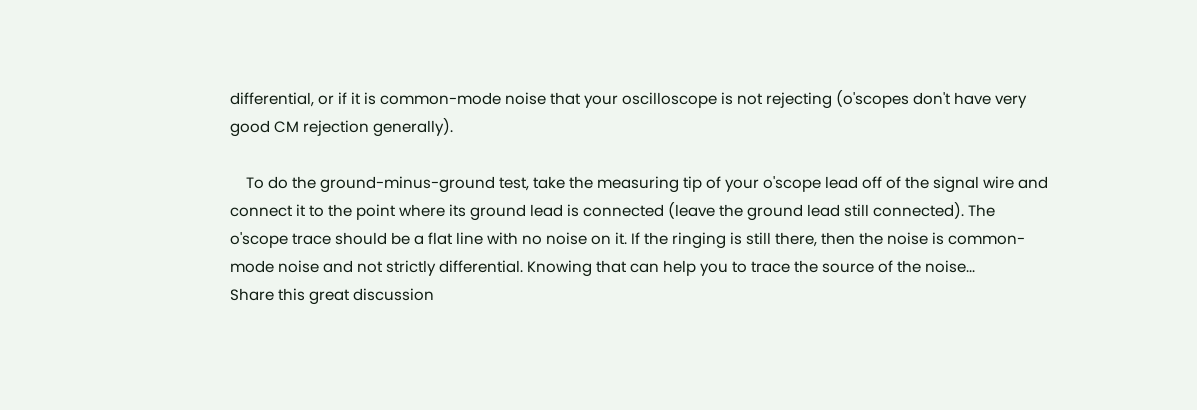differential, or if it is common-mode noise that your oscilloscope is not rejecting (o'scopes don't have very good CM rejection generally).

    To do the ground-minus-ground test, take the measuring tip of your o'scope lead off of the signal wire and connect it to the point where its ground lead is connected (leave the ground lead still connected). The o'scope trace should be a flat line with no noise on it. If the ringing is still there, then the noise is common-mode noise and not strictly differential. Knowing that can help you to trace the source of the noise...
Share this great discussion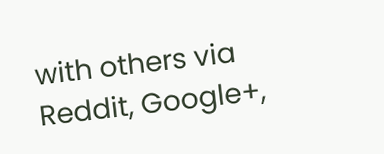with others via Reddit, Google+,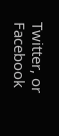Twitter, or Facebook